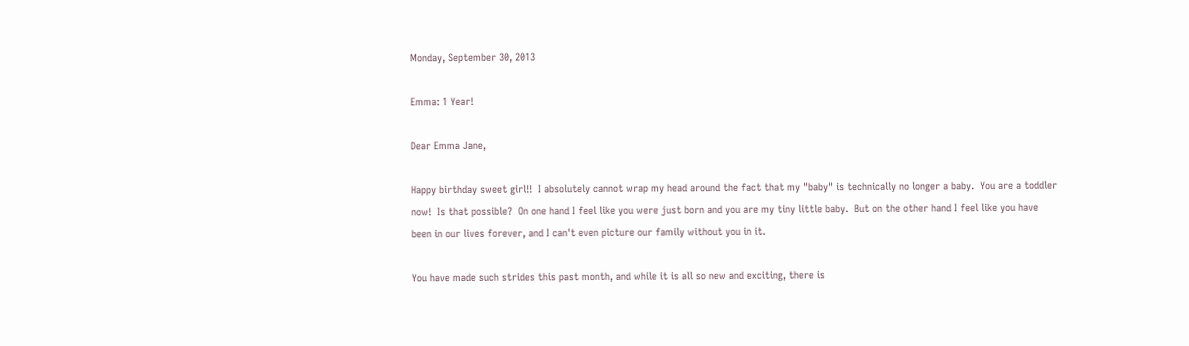Monday, September 30, 2013

Emma: 1 Year!

Dear Emma Jane,

Happy birthday sweet girl!!  I absolutely cannot wrap my head around the fact that my "baby" is technically no longer a baby.  You are a toddler now!  Is that possible?  On one hand I feel like you were just born and you are my tiny little baby.  But on the other hand I feel like you have been in our lives forever, and I can't even picture our family without you in it.

You have made such strides this past month, and while it is all so new and exciting, there is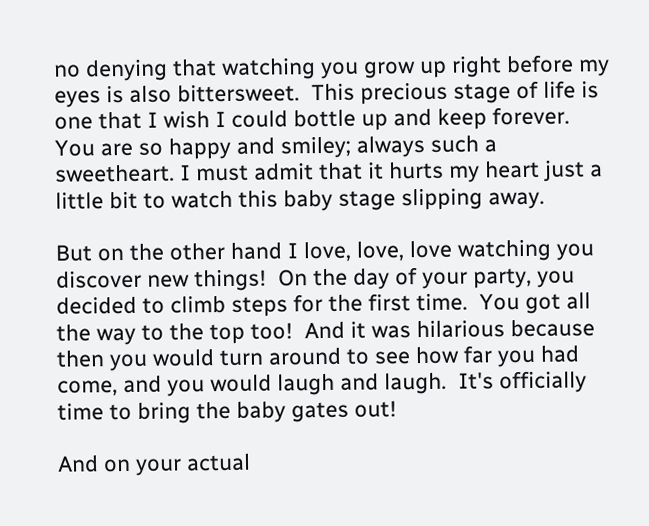no denying that watching you grow up right before my eyes is also bittersweet.  This precious stage of life is one that I wish I could bottle up and keep forever.  You are so happy and smiley; always such a sweetheart. I must admit that it hurts my heart just a little bit to watch this baby stage slipping away.

But on the other hand I love, love, love watching you discover new things!  On the day of your party, you decided to climb steps for the first time.  You got all the way to the top too!  And it was hilarious because then you would turn around to see how far you had come, and you would laugh and laugh.  It's officially time to bring the baby gates out!

And on your actual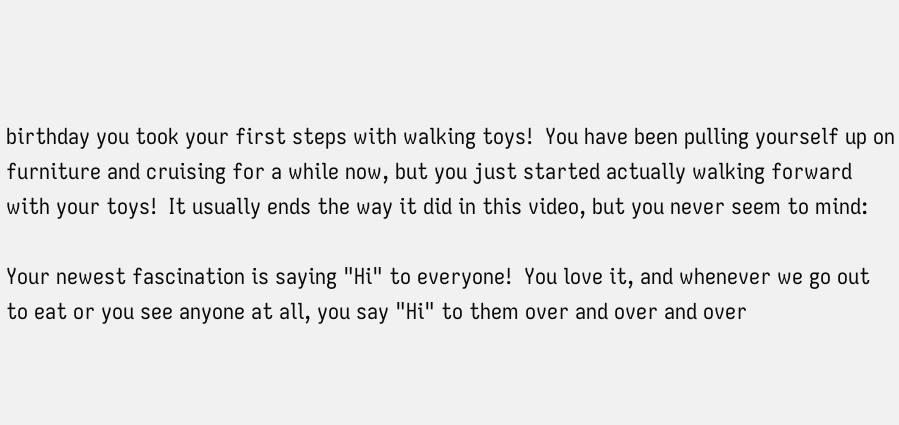birthday you took your first steps with walking toys!  You have been pulling yourself up on furniture and cruising for a while now, but you just started actually walking forward with your toys!  It usually ends the way it did in this video, but you never seem to mind:

Your newest fascination is saying "Hi" to everyone!  You love it, and whenever we go out to eat or you see anyone at all, you say "Hi" to them over and over and over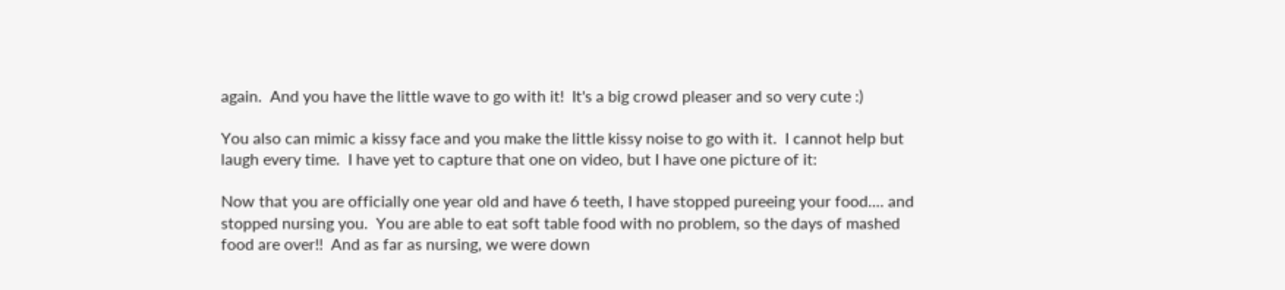again.  And you have the little wave to go with it!  It's a big crowd pleaser and so very cute :)

You also can mimic a kissy face and you make the little kissy noise to go with it.  I cannot help but laugh every time.  I have yet to capture that one on video, but I have one picture of it:

Now that you are officially one year old and have 6 teeth, I have stopped pureeing your food.... and stopped nursing you.  You are able to eat soft table food with no problem, so the days of mashed food are over!!  And as far as nursing, we were down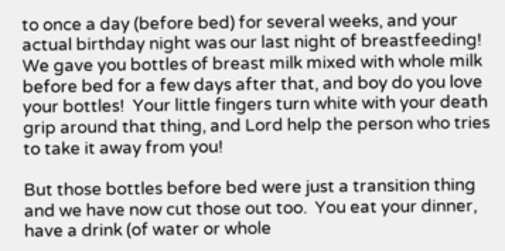to once a day (before bed) for several weeks, and your actual birthday night was our last night of breastfeeding!  We gave you bottles of breast milk mixed with whole milk before bed for a few days after that, and boy do you love your bottles!  Your little fingers turn white with your death grip around that thing, and Lord help the person who tries to take it away from you!

But those bottles before bed were just a transition thing and we have now cut those out too.  You eat your dinner, have a drink (of water or whole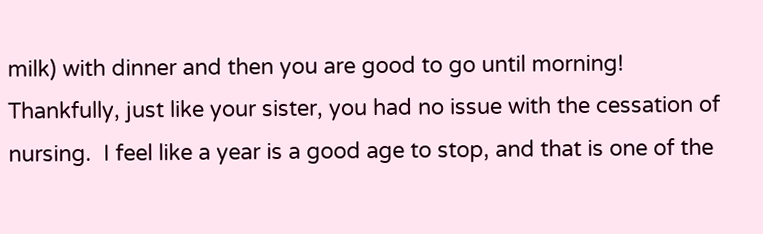milk) with dinner and then you are good to go until morning!  Thankfully, just like your sister, you had no issue with the cessation of nursing.  I feel like a year is a good age to stop, and that is one of the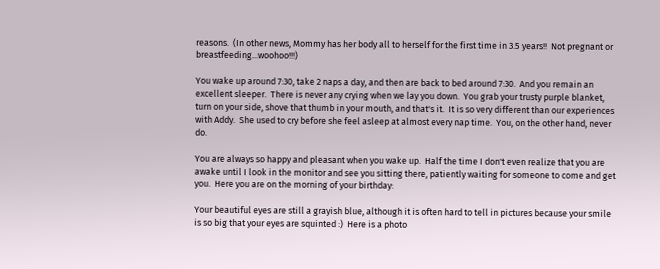reasons.  (In other news, Mommy has her body all to herself for the first time in 3.5 years!!  Not pregnant or breastfeeding...woohoo!!!)

You wake up around 7:30, take 2 naps a day, and then are back to bed around 7:30.  And you remain an excellent sleeper.  There is never any crying when we lay you down.  You grab your trusty purple blanket, turn on your side, shove that thumb in your mouth, and that's it.  It is so very different than our experiences with Addy.  She used to cry before she feel asleep at almost every nap time.  You, on the other hand, never do.

You are always so happy and pleasant when you wake up.  Half the time I don't even realize that you are awake until I look in the monitor and see you sitting there, patiently waiting for someone to come and get you.  Here you are on the morning of your birthday:

Your beautiful eyes are still a grayish blue, although it is often hard to tell in pictures because your smile is so big that your eyes are squinted :)  Here is a photo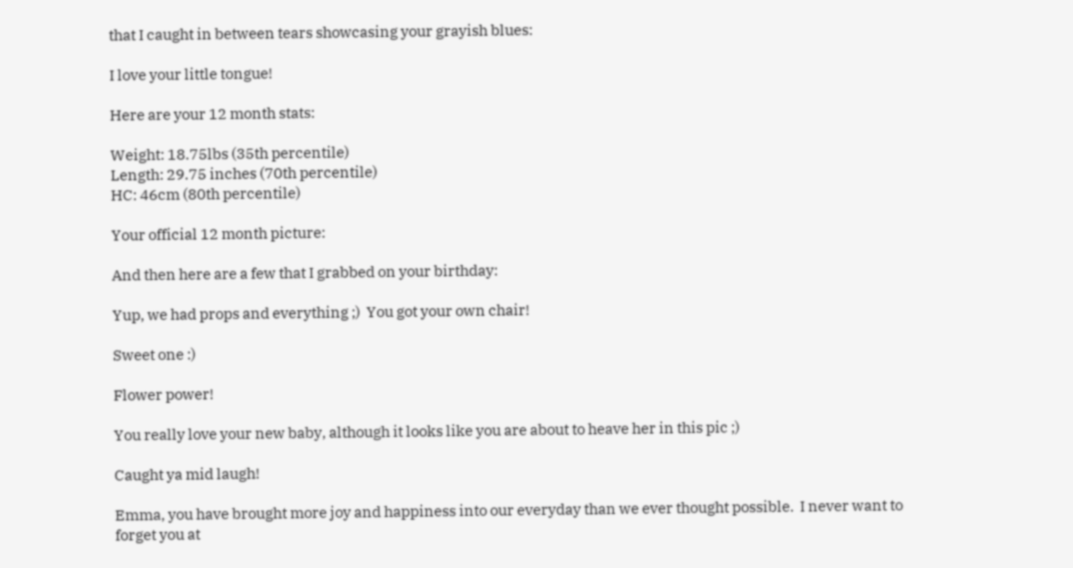that I caught in between tears showcasing your grayish blues:

I love your little tongue!

Here are your 12 month stats:

Weight: 18.75lbs (35th percentile)
Length: 29.75 inches (70th percentile)
HC: 46cm (80th percentile)

Your official 12 month picture:

And then here are a few that I grabbed on your birthday:

Yup, we had props and everything ;)  You got your own chair!

Sweet one :)

Flower power!

You really love your new baby, although it looks like you are about to heave her in this pic ;)

Caught ya mid laugh!

Emma, you have brought more joy and happiness into our everyday than we ever thought possible.  I never want to forget you at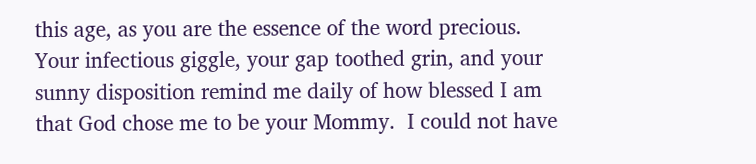this age, as you are the essence of the word precious.  Your infectious giggle, your gap toothed grin, and your sunny disposition remind me daily of how blessed I am that God chose me to be your Mommy.  I could not have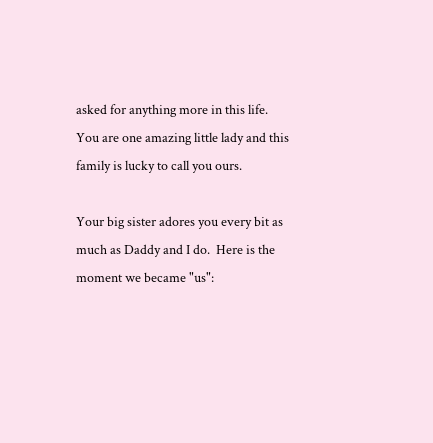asked for anything more in this life.  You are one amazing little lady and this family is lucky to call you ours.

Your big sister adores you every bit as much as Daddy and I do.  Here is the moment we became "us":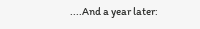....And a year later: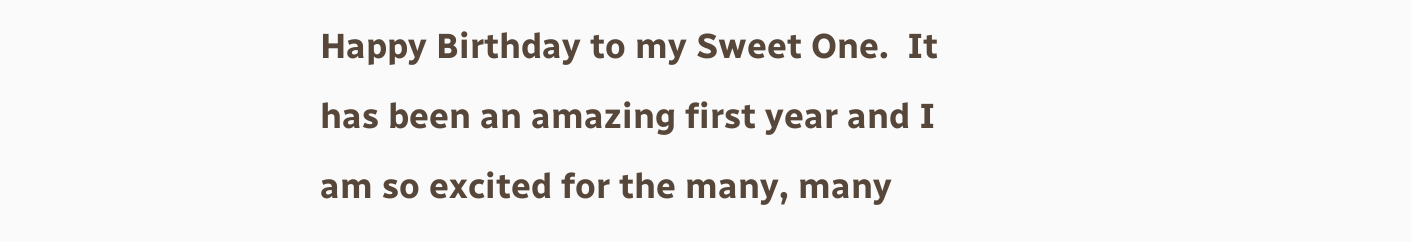Happy Birthday to my Sweet One.  It has been an amazing first year and I am so excited for the many, many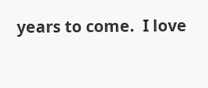years to come.  I love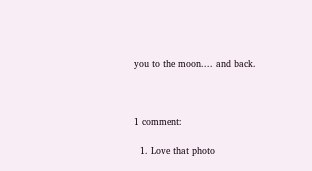you to the moon.... and back.



1 comment:

  1. Love that photo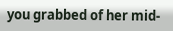you grabbed of her mid-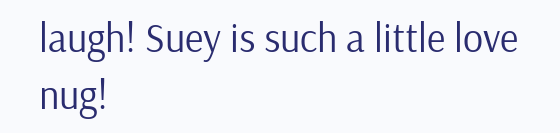laugh! Suey is such a little love nug!